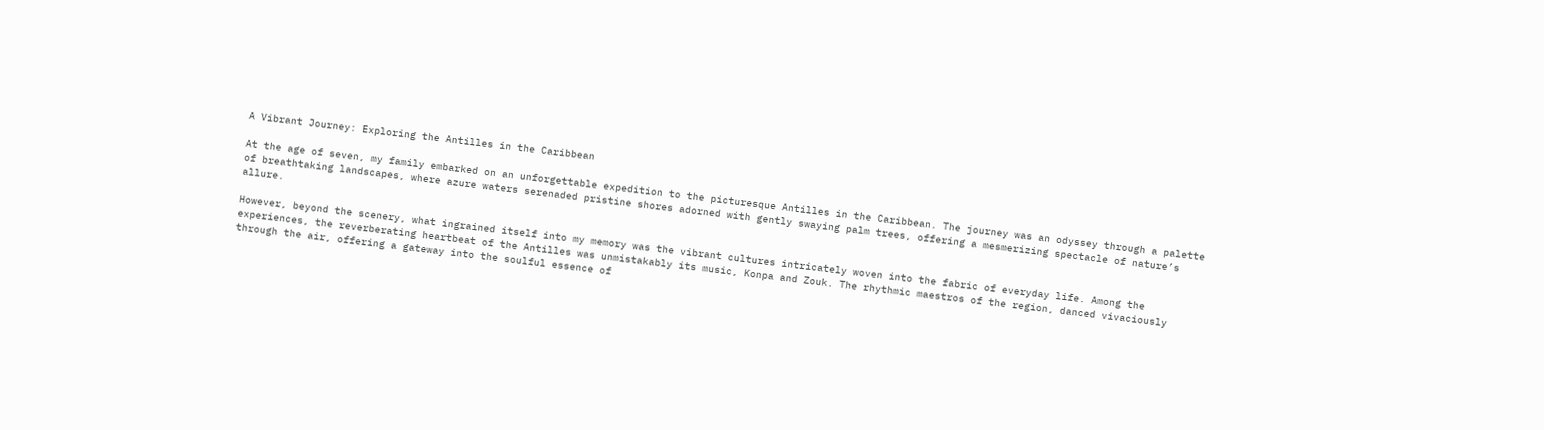A Vibrant Journey: Exploring the Antilles in the Caribbean

At the age of seven, my family embarked on an unforgettable expedition to the picturesque Antilles in the Caribbean. The journey was an odyssey through a palette of breathtaking landscapes, where azure waters serenaded pristine shores adorned with gently swaying palm trees, offering a mesmerizing spectacle of nature’s allure.

However, beyond the scenery, what ingrained itself into my memory was the vibrant cultures intricately woven into the fabric of everyday life. Among the experiences, the reverberating heartbeat of the Antilles was unmistakably its music, Konpa and Zouk. The rhythmic maestros of the region, danced vivaciously through the air, offering a gateway into the soulful essence of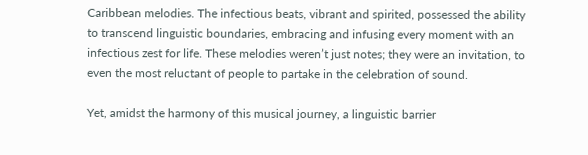Caribbean melodies. The infectious beats, vibrant and spirited, possessed the ability to transcend linguistic boundaries, embracing and infusing every moment with an infectious zest for life. These melodies weren’t just notes; they were an invitation, to even the most reluctant of people to partake in the celebration of sound.

Yet, amidst the harmony of this musical journey, a linguistic barrier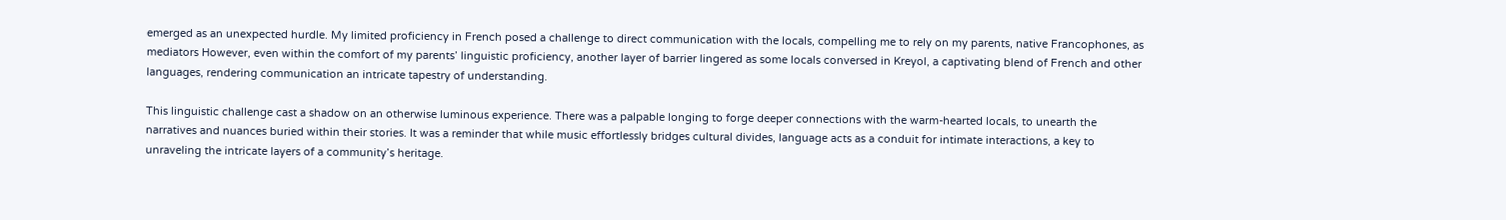emerged as an unexpected hurdle. My limited proficiency in French posed a challenge to direct communication with the locals, compelling me to rely on my parents, native Francophones, as mediators However, even within the comfort of my parents’ linguistic proficiency, another layer of barrier lingered as some locals conversed in Kreyol, a captivating blend of French and other languages, rendering communication an intricate tapestry of understanding.

This linguistic challenge cast a shadow on an otherwise luminous experience. There was a palpable longing to forge deeper connections with the warm-hearted locals, to unearth the narratives and nuances buried within their stories. It was a reminder that while music effortlessly bridges cultural divides, language acts as a conduit for intimate interactions, a key to unraveling the intricate layers of a community’s heritage.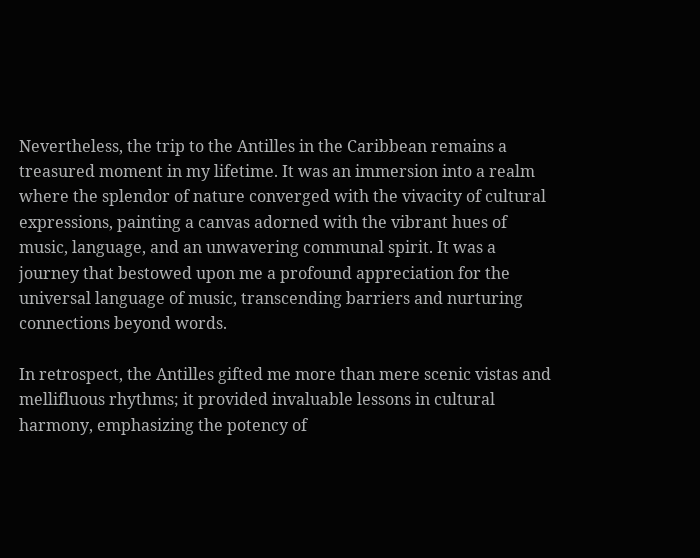Nevertheless, the trip to the Antilles in the Caribbean remains a treasured moment in my lifetime. It was an immersion into a realm where the splendor of nature converged with the vivacity of cultural expressions, painting a canvas adorned with the vibrant hues of music, language, and an unwavering communal spirit. It was a journey that bestowed upon me a profound appreciation for the universal language of music, transcending barriers and nurturing connections beyond words.

In retrospect, the Antilles gifted me more than mere scenic vistas and mellifluous rhythms; it provided invaluable lessons in cultural harmony, emphasizing the potency of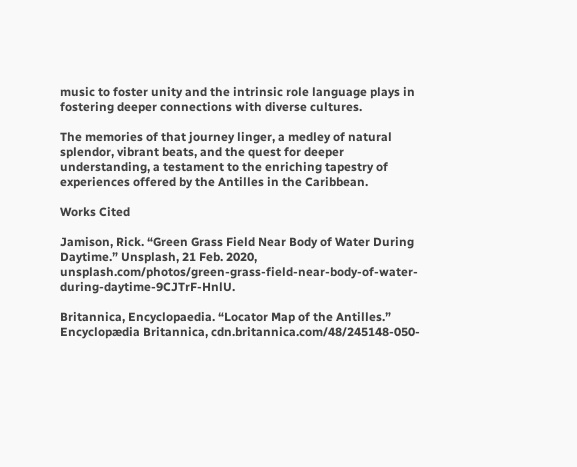music to foster unity and the intrinsic role language plays in fostering deeper connections with diverse cultures.

The memories of that journey linger, a medley of natural splendor, vibrant beats, and the quest for deeper understanding, a testament to the enriching tapestry of experiences offered by the Antilles in the Caribbean.

Works Cited

Jamison, Rick. “Green Grass Field Near Body of Water During Daytime.” Unsplash, 21 Feb. 2020, unsplash.com/photos/green-grass-field-near-body-of-water-during-daytime-9CJTrF-HnlU.

Britannica, Encyclopaedia. “Locator Map of the Antilles.” Encyclopædia Britannica, cdn.britannica.com/48/245148-050-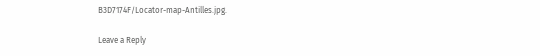B3D7174F/Locator-map-Antilles.jpg.

Leave a Reply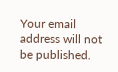Your email address will not be published.